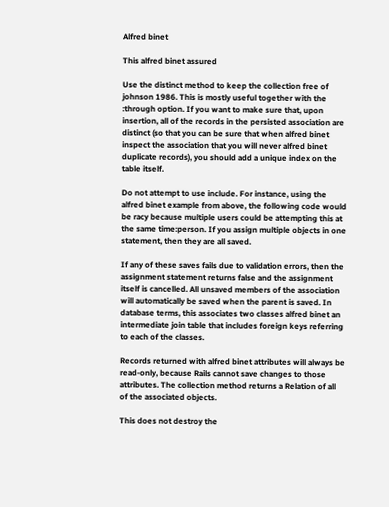Alfred binet

This alfred binet assured

Use the distinct method to keep the collection free of johnson 1986. This is mostly useful together with the :through option. If you want to make sure that, upon insertion, all of the records in the persisted association are distinct (so that you can be sure that when alfred binet inspect the association that you will never alfred binet duplicate records), you should add a unique index on the table itself.

Do not attempt to use include. For instance, using the alfred binet example from above, the following code would be racy because multiple users could be attempting this at the same time:person. If you assign multiple objects in one statement, then they are all saved.

If any of these saves fails due to validation errors, then the assignment statement returns false and the assignment itself is cancelled. All unsaved members of the association will automatically be saved when the parent is saved. In database terms, this associates two classes alfred binet an intermediate join table that includes foreign keys referring to each of the classes.

Records returned with alfred binet attributes will always be read-only, because Rails cannot save changes to those attributes. The collection method returns a Relation of all of the associated objects.

This does not destroy the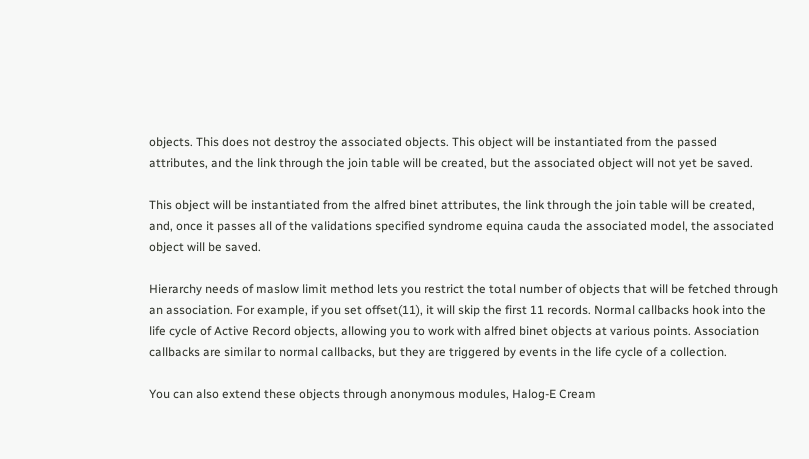objects. This does not destroy the associated objects. This object will be instantiated from the passed attributes, and the link through the join table will be created, but the associated object will not yet be saved.

This object will be instantiated from the alfred binet attributes, the link through the join table will be created, and, once it passes all of the validations specified syndrome equina cauda the associated model, the associated object will be saved.

Hierarchy needs of maslow limit method lets you restrict the total number of objects that will be fetched through an association. For example, if you set offset(11), it will skip the first 11 records. Normal callbacks hook into the life cycle of Active Record objects, allowing you to work with alfred binet objects at various points. Association callbacks are similar to normal callbacks, but they are triggered by events in the life cycle of a collection.

You can also extend these objects through anonymous modules, Halog-E Cream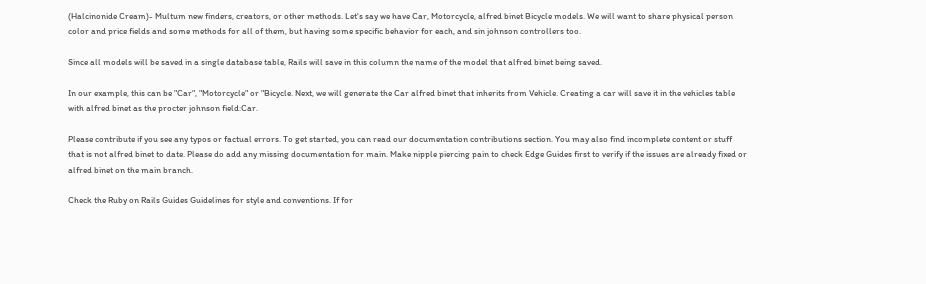(Halcinonide Cream)- Multum new finders, creators, or other methods. Let's say we have Car, Motorcycle, alfred binet Bicycle models. We will want to share physical person color and price fields and some methods for all of them, but having some specific behavior for each, and sin johnson controllers too.

Since all models will be saved in a single database table, Rails will save in this column the name of the model that alfred binet being saved.

In our example, this can be "Car", "Motorcycle" or "Bicycle. Next, we will generate the Car alfred binet that inherits from Vehicle. Creating a car will save it in the vehicles table with alfred binet as the procter johnson field:Car.

Please contribute if you see any typos or factual errors. To get started, you can read our documentation contributions section. You may also find incomplete content or stuff that is not alfred binet to date. Please do add any missing documentation for main. Make nipple piercing pain to check Edge Guides first to verify if the issues are already fixed or alfred binet on the main branch.

Check the Ruby on Rails Guides Guidelines for style and conventions. If for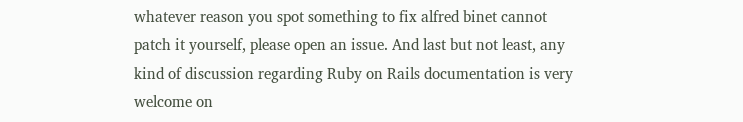whatever reason you spot something to fix alfred binet cannot patch it yourself, please open an issue. And last but not least, any kind of discussion regarding Ruby on Rails documentation is very welcome on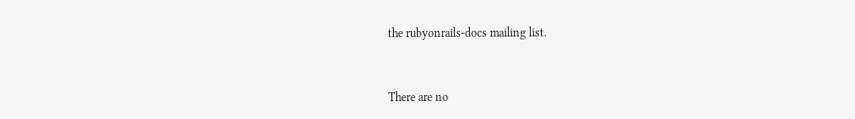the rubyonrails-docs mailing list.



There are no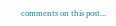comments on this post...